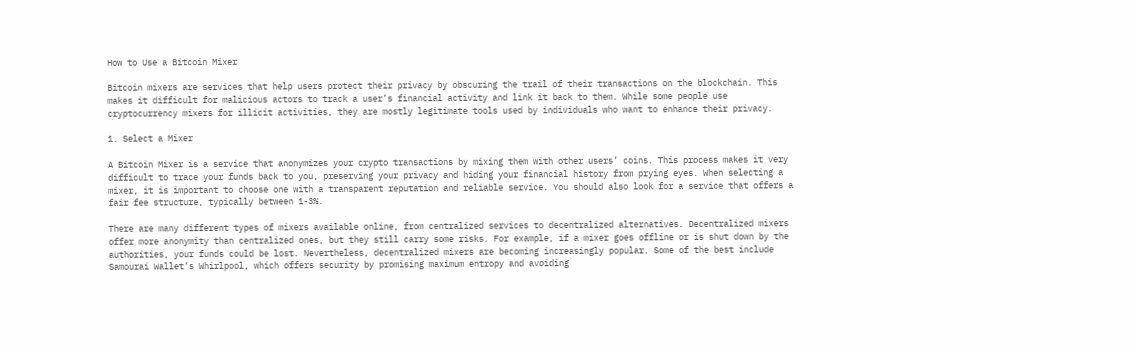How to Use a Bitcoin Mixer

Bitcoin mixers are services that help users protect their privacy by obscuring the trail of their transactions on the blockchain. This makes it difficult for malicious actors to track a user’s financial activity and link it back to them. While some people use cryptocurrency mixers for illicit activities, they are mostly legitimate tools used by individuals who want to enhance their privacy.

1. Select a Mixer

A Bitcoin Mixer is a service that anonymizes your crypto transactions by mixing them with other users’ coins. This process makes it very difficult to trace your funds back to you, preserving your privacy and hiding your financial history from prying eyes. When selecting a mixer, it is important to choose one with a transparent reputation and reliable service. You should also look for a service that offers a fair fee structure, typically between 1-3%.

There are many different types of mixers available online, from centralized services to decentralized alternatives. Decentralized mixers offer more anonymity than centralized ones, but they still carry some risks. For example, if a mixer goes offline or is shut down by the authorities, your funds could be lost. Nevertheless, decentralized mixers are becoming increasingly popular. Some of the best include Samourai Wallet’s Whirlpool, which offers security by promising maximum entropy and avoiding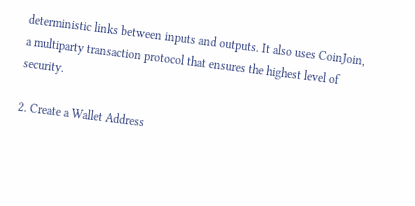deterministic links between inputs and outputs. It also uses CoinJoin, a multiparty transaction protocol that ensures the highest level of security.

2. Create a Wallet Address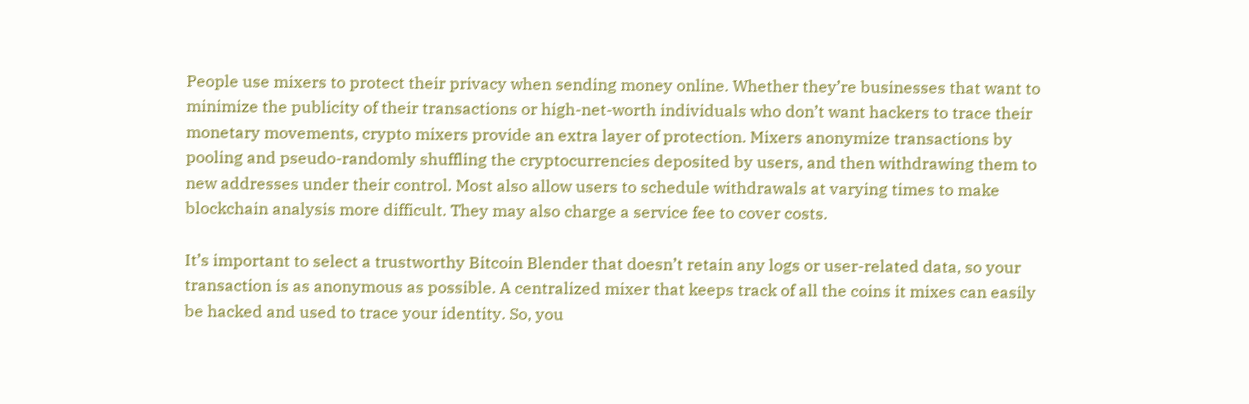People use mixers to protect their privacy when sending money online. Whether they’re businesses that want to minimize the publicity of their transactions or high-net-worth individuals who don’t want hackers to trace their monetary movements, crypto mixers provide an extra layer of protection. Mixers anonymize transactions by pooling and pseudo-randomly shuffling the cryptocurrencies deposited by users, and then withdrawing them to new addresses under their control. Most also allow users to schedule withdrawals at varying times to make blockchain analysis more difficult. They may also charge a service fee to cover costs.

It’s important to select a trustworthy Bitcoin Blender that doesn’t retain any logs or user-related data, so your transaction is as anonymous as possible. A centralized mixer that keeps track of all the coins it mixes can easily be hacked and used to trace your identity. So, you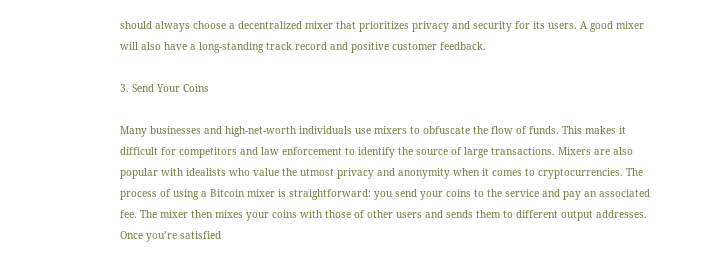should always choose a decentralized mixer that prioritizes privacy and security for its users. A good mixer will also have a long-standing track record and positive customer feedback.

3. Send Your Coins

Many businesses and high-net-worth individuals use mixers to obfuscate the flow of funds. This makes it difficult for competitors and law enforcement to identify the source of large transactions. Mixers are also popular with idealists who value the utmost privacy and anonymity when it comes to cryptocurrencies. The process of using a Bitcoin mixer is straightforward: you send your coins to the service and pay an associated fee. The mixer then mixes your coins with those of other users and sends them to different output addresses. Once you’re satisfied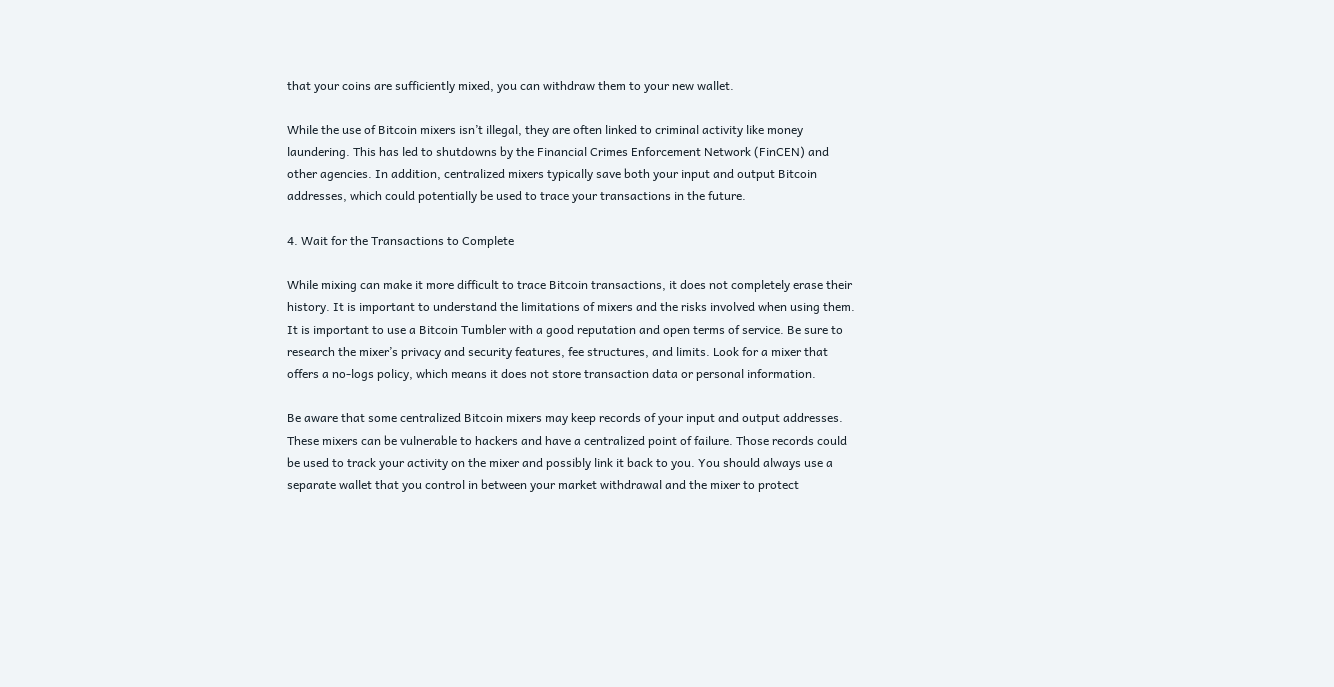that your coins are sufficiently mixed, you can withdraw them to your new wallet.

While the use of Bitcoin mixers isn’t illegal, they are often linked to criminal activity like money laundering. This has led to shutdowns by the Financial Crimes Enforcement Network (FinCEN) and other agencies. In addition, centralized mixers typically save both your input and output Bitcoin addresses, which could potentially be used to trace your transactions in the future.

4. Wait for the Transactions to Complete

While mixing can make it more difficult to trace Bitcoin transactions, it does not completely erase their history. It is important to understand the limitations of mixers and the risks involved when using them. It is important to use a Bitcoin Tumbler with a good reputation and open terms of service. Be sure to research the mixer’s privacy and security features, fee structures, and limits. Look for a mixer that offers a no-logs policy, which means it does not store transaction data or personal information.

Be aware that some centralized Bitcoin mixers may keep records of your input and output addresses. These mixers can be vulnerable to hackers and have a centralized point of failure. Those records could be used to track your activity on the mixer and possibly link it back to you. You should always use a separate wallet that you control in between your market withdrawal and the mixer to protect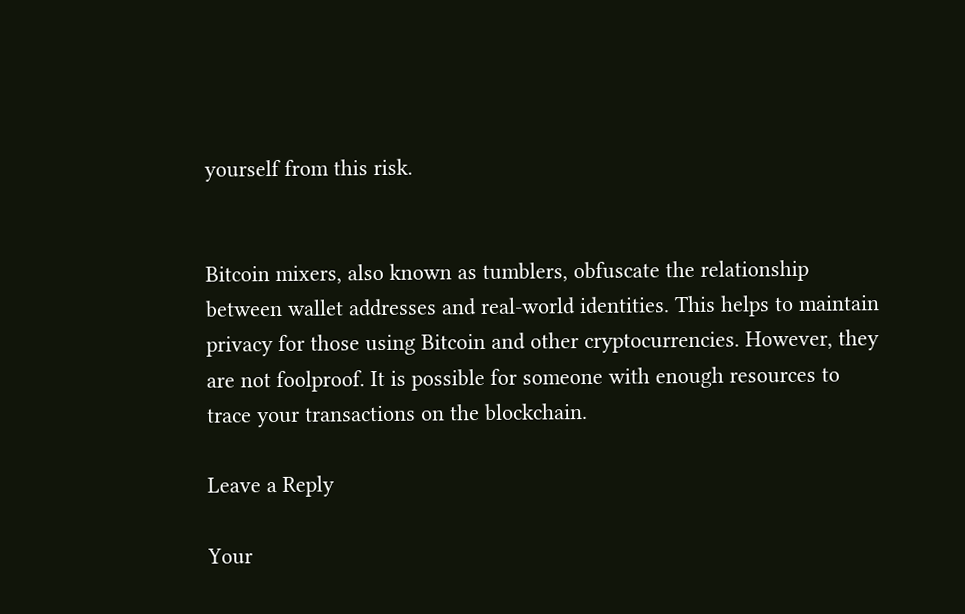yourself from this risk.


Bitcoin mixers, also known as tumblers, obfuscate the relationship between wallet addresses and real-world identities. This helps to maintain privacy for those using Bitcoin and other cryptocurrencies. However, they are not foolproof. It is possible for someone with enough resources to trace your transactions on the blockchain.

Leave a Reply

Your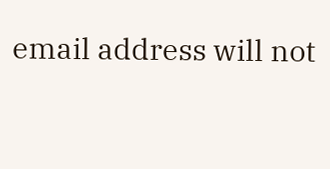email address will not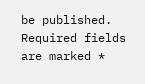be published. Required fields are marked *